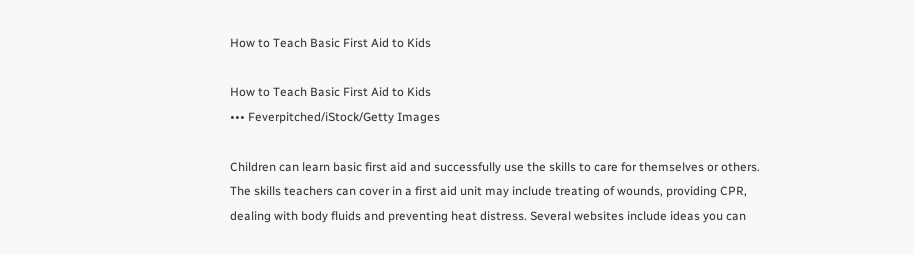How to Teach Basic First Aid to Kids

How to Teach Basic First Aid to Kids
••• Feverpitched/iStock/Getty Images

Children can learn basic first aid and successfully use the skills to care for themselves or others. The skills teachers can cover in a first aid unit may include treating of wounds, providing CPR, dealing with body fluids and preventing heat distress. Several websites include ideas you can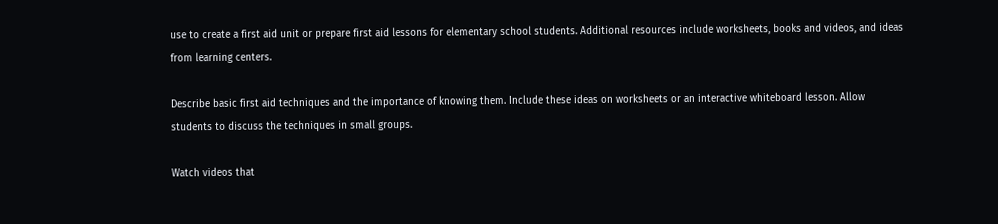use to create a first aid unit or prepare first aid lessons for elementary school students. Additional resources include worksheets, books and videos, and ideas from learning centers.

Describe basic first aid techniques and the importance of knowing them. Include these ideas on worksheets or an interactive whiteboard lesson. Allow students to discuss the techniques in small groups.

Watch videos that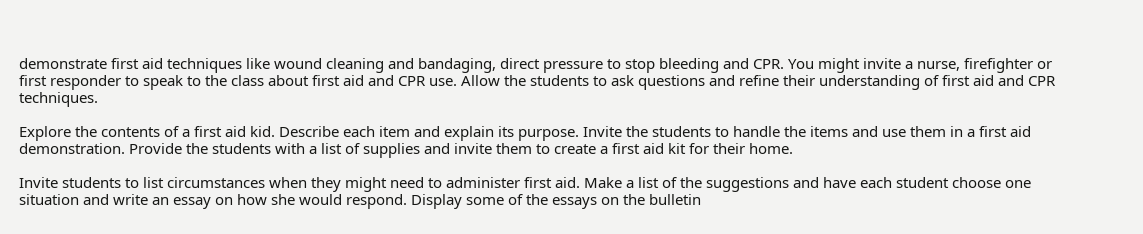demonstrate first aid techniques like wound cleaning and bandaging, direct pressure to stop bleeding and CPR. You might invite a nurse, firefighter or first responder to speak to the class about first aid and CPR use. Allow the students to ask questions and refine their understanding of first aid and CPR techniques.

Explore the contents of a first aid kid. Describe each item and explain its purpose. Invite the students to handle the items and use them in a first aid demonstration. Provide the students with a list of supplies and invite them to create a first aid kit for their home.

Invite students to list circumstances when they might need to administer first aid. Make a list of the suggestions and have each student choose one situation and write an essay on how she would respond. Display some of the essays on the bulletin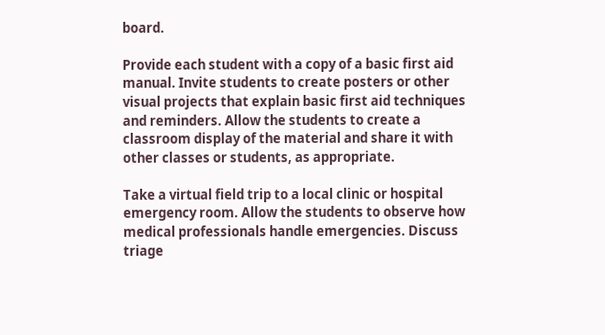board.

Provide each student with a copy of a basic first aid manual. Invite students to create posters or other visual projects that explain basic first aid techniques and reminders. Allow the students to create a classroom display of the material and share it with other classes or students, as appropriate.

Take a virtual field trip to a local clinic or hospital emergency room. Allow the students to observe how medical professionals handle emergencies. Discuss triage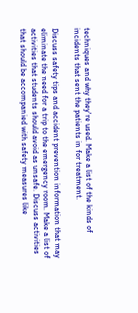techniques and why they're used. Make a list of the kinds of incidents that sent the patients in for treatment.

Discuss safety tips and accident prevention information that may eliminate the need for a trip to the emergency room. Make a list of activities that students should avoid as unsafe. Discuss activities that should be accompanied with safety measures like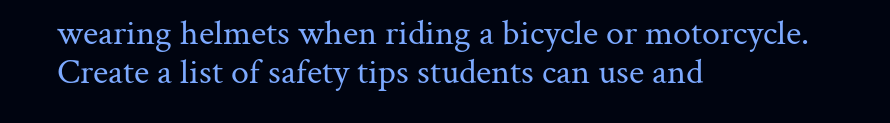wearing helmets when riding a bicycle or motorcycle. Create a list of safety tips students can use and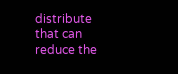distribute that can reduce the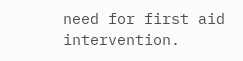need for first aid intervention.